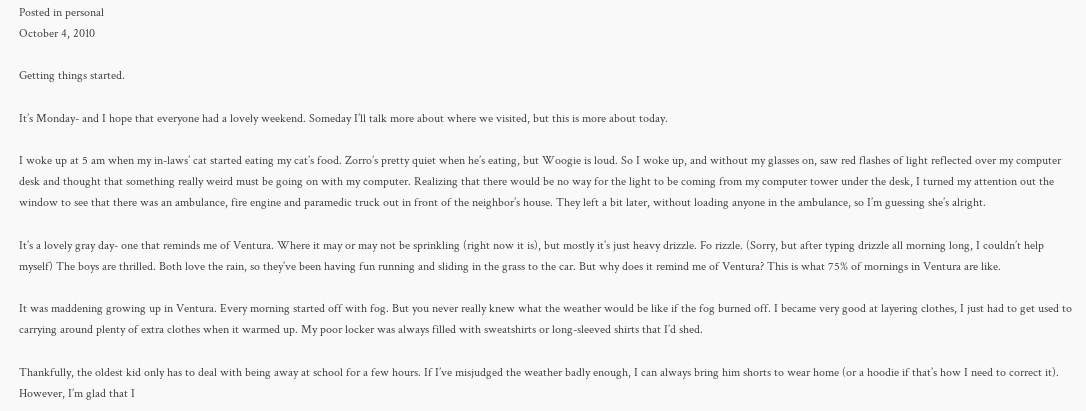Posted in personal
October 4, 2010

Getting things started.

It’s Monday- and I hope that everyone had a lovely weekend. Someday I’ll talk more about where we visited, but this is more about today.

I woke up at 5 am when my in-laws’ cat started eating my cat’s food. Zorro’s pretty quiet when he’s eating, but Woogie is loud. So I woke up, and without my glasses on, saw red flashes of light reflected over my computer desk and thought that something really weird must be going on with my computer. Realizing that there would be no way for the light to be coming from my computer tower under the desk, I turned my attention out the window to see that there was an ambulance, fire engine and paramedic truck out in front of the neighbor’s house. They left a bit later, without loading anyone in the ambulance, so I’m guessing she’s alright.

It’s a lovely gray day- one that reminds me of Ventura. Where it may or may not be sprinkling (right now it is), but mostly it’s just heavy drizzle. Fo rizzle. (Sorry, but after typing drizzle all morning long, I couldn’t help myself) The boys are thrilled. Both love the rain, so they’ve been having fun running and sliding in the grass to the car. But why does it remind me of Ventura? This is what 75% of mornings in Ventura are like.

It was maddening growing up in Ventura. Every morning started off with fog. But you never really knew what the weather would be like if the fog burned off. I became very good at layering clothes, I just had to get used to carrying around plenty of extra clothes when it warmed up. My poor locker was always filled with sweatshirts or long-sleeved shirts that I’d shed.

Thankfully, the oldest kid only has to deal with being away at school for a few hours. If I’ve misjudged the weather badly enough, I can always bring him shorts to wear home (or a hoodie if that’s how I need to correct it). However, I’m glad that I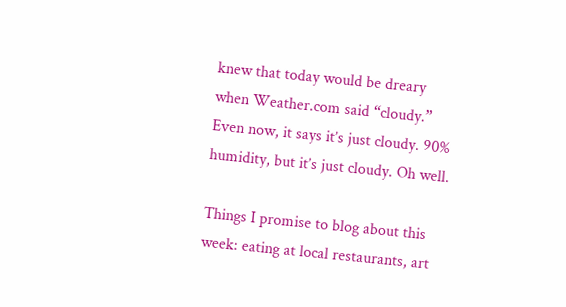knew that today would be dreary when Weather.com said “cloudy.” Even now, it says it’s just cloudy. 90% humidity, but it’s just cloudy. Oh well.

Things I promise to blog about this week: eating at local restaurants, art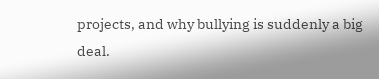projects, and why bullying is suddenly a big deal.